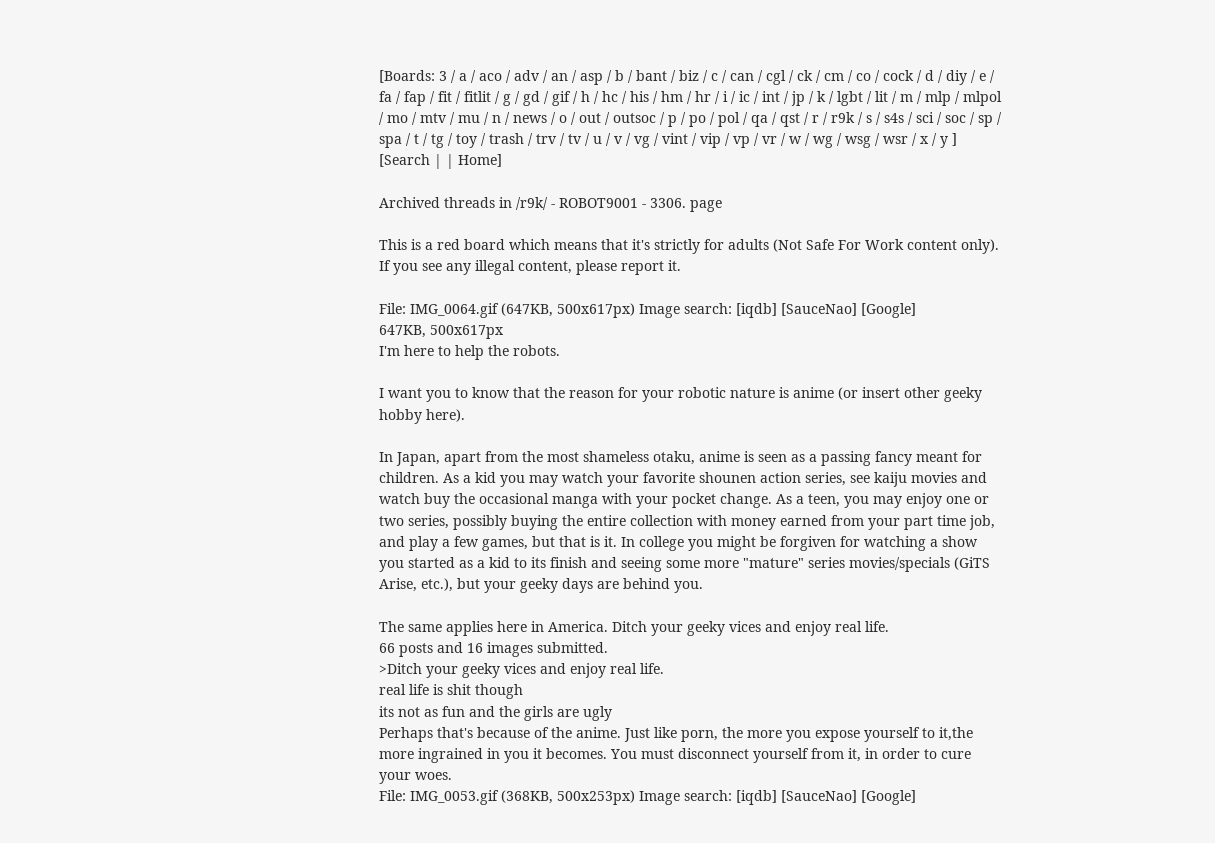[Boards: 3 / a / aco / adv / an / asp / b / bant / biz / c / can / cgl / ck / cm / co / cock / d / diy / e / fa / fap / fit / fitlit / g / gd / gif / h / hc / his / hm / hr / i / ic / int / jp / k / lgbt / lit / m / mlp / mlpol / mo / mtv / mu / n / news / o / out / outsoc / p / po / pol / qa / qst / r / r9k / s / s4s / sci / soc / sp / spa / t / tg / toy / trash / trv / tv / u / v / vg / vint / vip / vp / vr / w / wg / wsg / wsr / x / y ] [Search | | Home]

Archived threads in /r9k/ - ROBOT9001 - 3306. page

This is a red board which means that it's strictly for adults (Not Safe For Work content only). If you see any illegal content, please report it.

File: IMG_0064.gif (647KB, 500x617px) Image search: [iqdb] [SauceNao] [Google]
647KB, 500x617px
I'm here to help the robots.

I want you to know that the reason for your robotic nature is anime (or insert other geeky hobby here).

In Japan, apart from the most shameless otaku, anime is seen as a passing fancy meant for children. As a kid you may watch your favorite shounen action series, see kaiju movies and watch buy the occasional manga with your pocket change. As a teen, you may enjoy one or two series, possibly buying the entire collection with money earned from your part time job, and play a few games, but that is it. In college you might be forgiven for watching a show you started as a kid to its finish and seeing some more "mature" series movies/specials (GiTS Arise, etc.), but your geeky days are behind you.

The same applies here in America. Ditch your geeky vices and enjoy real life.
66 posts and 16 images submitted.
>Ditch your geeky vices and enjoy real life.
real life is shit though
its not as fun and the girls are ugly
Perhaps that's because of the anime. Just like porn, the more you expose yourself to it,the more ingrained in you it becomes. You must disconnect yourself from it, in order to cure your woes.
File: IMG_0053.gif (368KB, 500x253px) Image search: [iqdb] [SauceNao] [Google]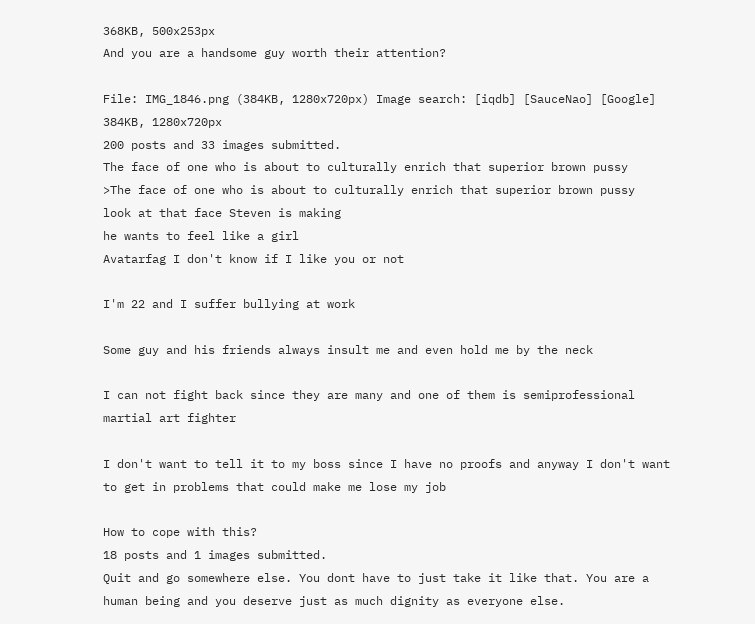368KB, 500x253px
And you are a handsome guy worth their attention?

File: IMG_1846.png (384KB, 1280x720px) Image search: [iqdb] [SauceNao] [Google]
384KB, 1280x720px
200 posts and 33 images submitted.
The face of one who is about to culturally enrich that superior brown pussy
>The face of one who is about to culturally enrich that superior brown pussy
look at that face Steven is making
he wants to feel like a girl
Avatarfag I don't know if I like you or not

I'm 22 and I suffer bullying at work

Some guy and his friends always insult me and even hold me by the neck

I can not fight back since they are many and one of them is semiprofessional martial art fighter

I don't want to tell it to my boss since I have no proofs and anyway I don't want to get in problems that could make me lose my job

How to cope with this?
18 posts and 1 images submitted.
Quit and go somewhere else. You dont have to just take it like that. You are a human being and you deserve just as much dignity as everyone else.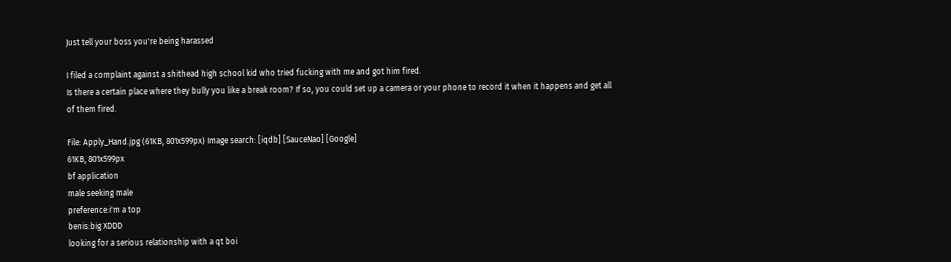Just tell your boss you're being harassed

I filed a complaint against a shithead high school kid who tried fucking with me and got him fired.
Is there a certain place where they bully you like a break room? If so, you could set up a camera or your phone to record it when it happens and get all of them fired.

File: Apply_Hand.jpg (61KB, 801x599px) Image search: [iqdb] [SauceNao] [Google]
61KB, 801x599px
bf application
male seeking male
preference:i'm a top
benis:big XDDD
looking for a serious relationship with a qt boi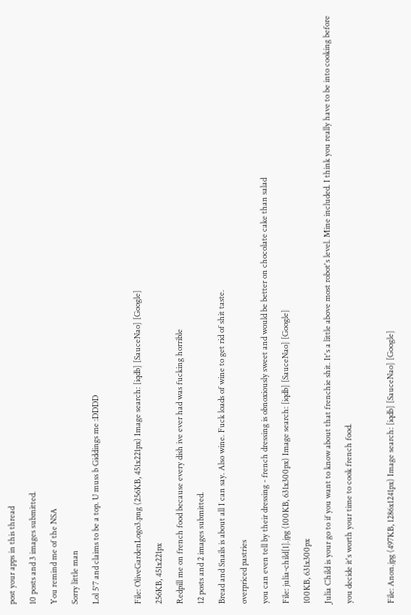post your apps in this thread
10 posts and 3 images submitted.
You remind me of the NSA
Sorry little man
Lol 5'7 and claims to be a top. U muss b Giddings me :DDDD

File: OliveGardenLogo3.png (256KB, 451x221px) Image search: [iqdb] [SauceNao] [Google]
256KB, 451x221px
Redpill me on french food because every dish ive ever had was fucking horrible
12 posts and 2 images submitted.
Bread and Snails is about all I can say. Also wine. Fuck loads of wine to get rid of shit taste.
overpriced pastries
you can even tell by their dressing - french dressing is obnoxiously sweet and would be better on chocolate cake than salad
File: julia-child[1].jpg (100KB, 631x300px) Image search: [iqdb] [SauceNao] [Google]
100KB, 631x300px
Julia Child is your go to if you want to know about that frenchie shit. It's a little above most robot's level. Mine included. I think you really have to be into cooking before you decide it's worth your time to cook french food.

File: Anon.jpg (497KB, 1286x1241px) Image search: [iqdb] [SauceNao] [Google]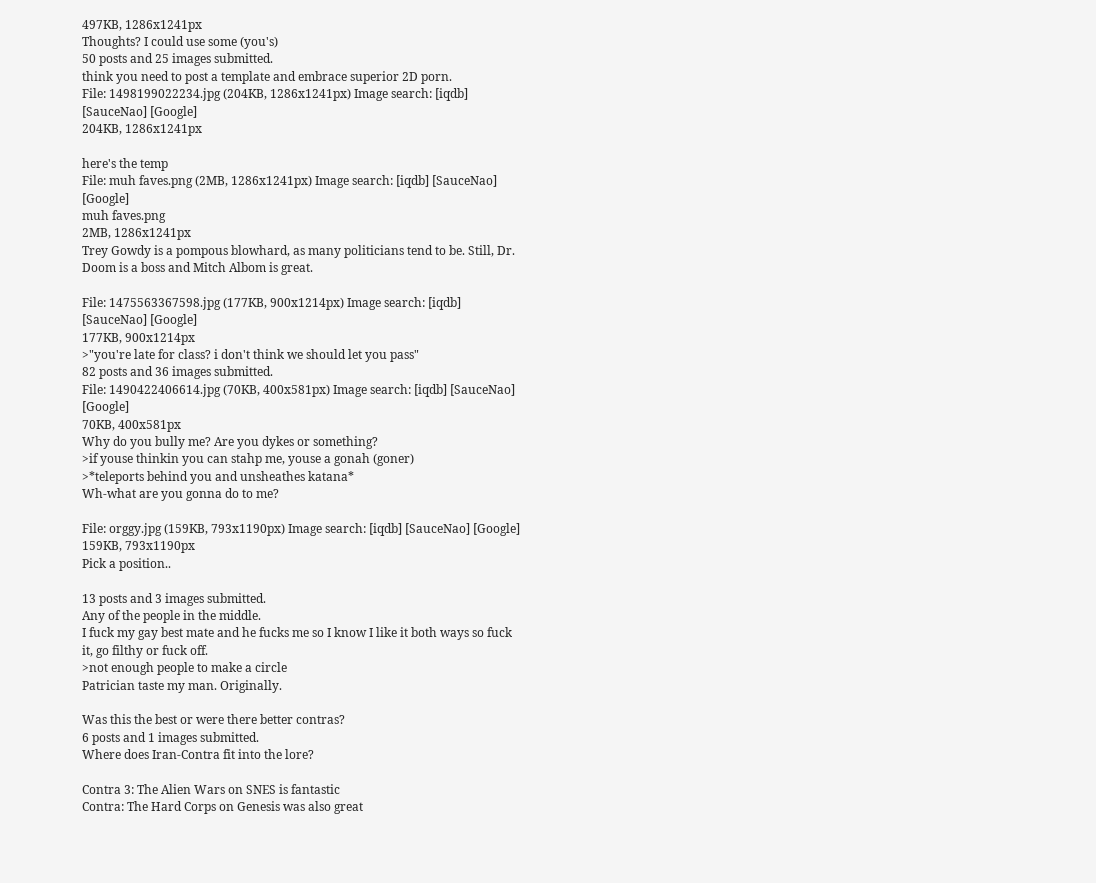497KB, 1286x1241px
Thoughts? I could use some (you's)
50 posts and 25 images submitted.
think you need to post a template and embrace superior 2D porn.
File: 1498199022234.jpg (204KB, 1286x1241px) Image search: [iqdb] [SauceNao] [Google]
204KB, 1286x1241px

here's the temp
File: muh faves.png (2MB, 1286x1241px) Image search: [iqdb] [SauceNao] [Google]
muh faves.png
2MB, 1286x1241px
Trey Gowdy is a pompous blowhard, as many politicians tend to be. Still, Dr. Doom is a boss and Mitch Albom is great.

File: 1475563367598.jpg (177KB, 900x1214px) Image search: [iqdb] [SauceNao] [Google]
177KB, 900x1214px
>"you're late for class? i don't think we should let you pass"
82 posts and 36 images submitted.
File: 1490422406614.jpg (70KB, 400x581px) Image search: [iqdb] [SauceNao] [Google]
70KB, 400x581px
Why do you bully me? Are you dykes or something?
>if youse thinkin you can stahp me, youse a gonah (goner)
>*teleports behind you and unsheathes katana*
Wh-what are you gonna do to me?

File: orggy.jpg (159KB, 793x1190px) Image search: [iqdb] [SauceNao] [Google]
159KB, 793x1190px
Pick a position..

13 posts and 3 images submitted.
Any of the people in the middle.
I fuck my gay best mate and he fucks me so I know I like it both ways so fuck it, go filthy or fuck off.
>not enough people to make a circle
Patrician taste my man. Originally.

Was this the best or were there better contras?
6 posts and 1 images submitted.
Where does Iran-Contra fit into the lore?

Contra 3: The Alien Wars on SNES is fantastic
Contra: The Hard Corps on Genesis was also great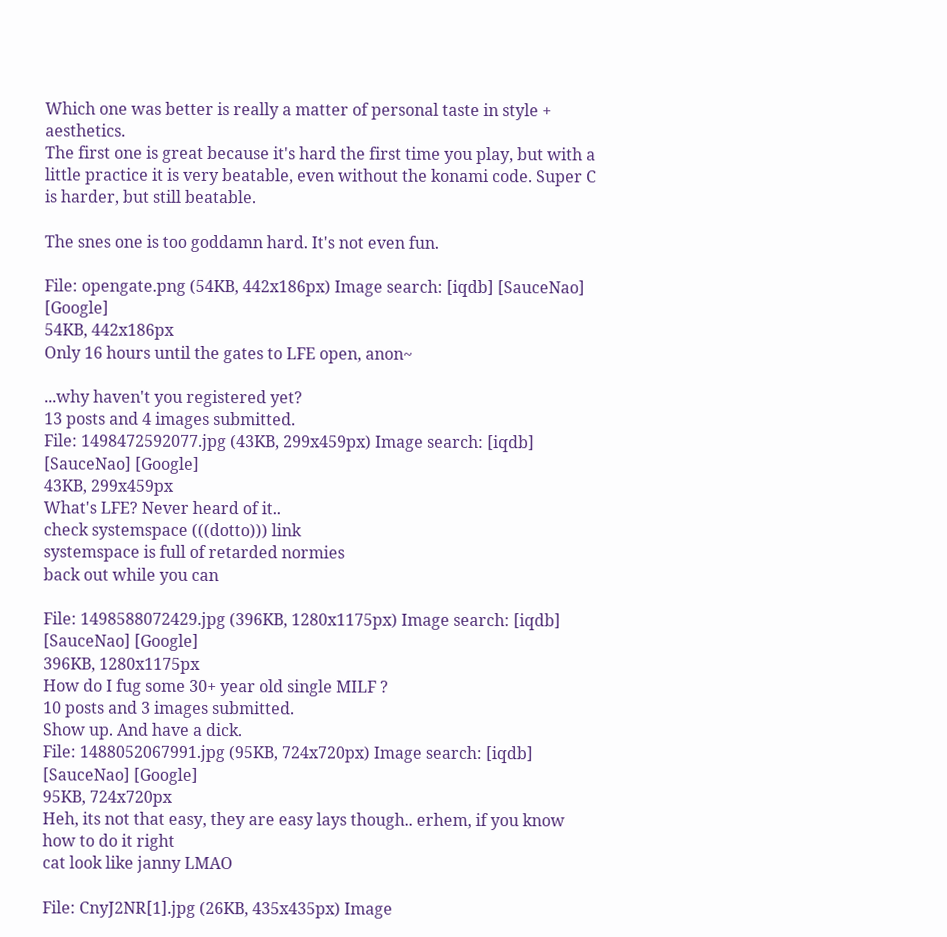Which one was better is really a matter of personal taste in style + aesthetics.
The first one is great because it's hard the first time you play, but with a little practice it is very beatable, even without the konami code. Super C is harder, but still beatable.

The snes one is too goddamn hard. It's not even fun.

File: opengate.png (54KB, 442x186px) Image search: [iqdb] [SauceNao] [Google]
54KB, 442x186px
Only 16 hours until the gates to LFE open, anon~

...why haven't you registered yet?
13 posts and 4 images submitted.
File: 1498472592077.jpg (43KB, 299x459px) Image search: [iqdb] [SauceNao] [Google]
43KB, 299x459px
What's LFE? Never heard of it..
check systemspace (((dotto))) link
systemspace is full of retarded normies
back out while you can

File: 1498588072429.jpg (396KB, 1280x1175px) Image search: [iqdb] [SauceNao] [Google]
396KB, 1280x1175px
How do I fug some 30+ year old single MILF ?
10 posts and 3 images submitted.
Show up. And have a dick.
File: 1488052067991.jpg (95KB, 724x720px) Image search: [iqdb] [SauceNao] [Google]
95KB, 724x720px
Heh, its not that easy, they are easy lays though.. erhem, if you know how to do it right
cat look like janny LMAO

File: CnyJ2NR[1].jpg (26KB, 435x435px) Image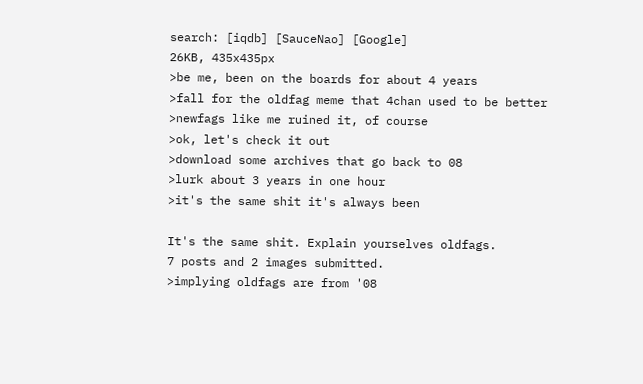search: [iqdb] [SauceNao] [Google]
26KB, 435x435px
>be me, been on the boards for about 4 years
>fall for the oldfag meme that 4chan used to be better
>newfags like me ruined it, of course
>ok, let's check it out
>download some archives that go back to 08
>lurk about 3 years in one hour
>it's the same shit it's always been

It's the same shit. Explain yourselves oldfags.
7 posts and 2 images submitted.
>implying oldfags are from '08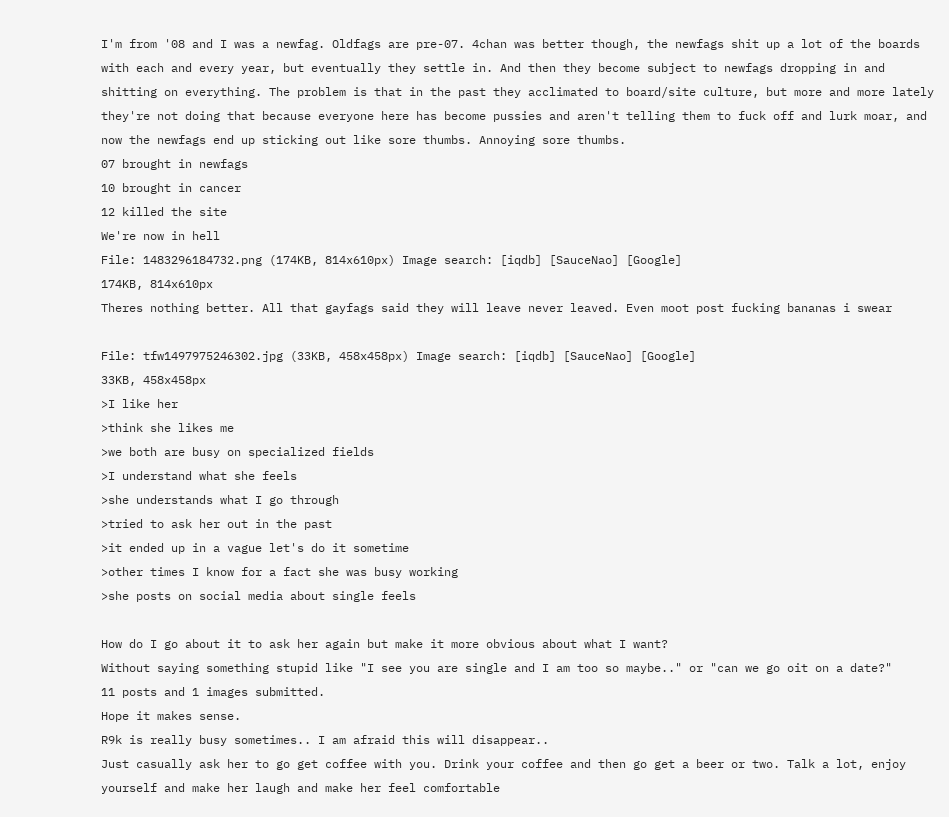I'm from '08 and I was a newfag. Oldfags are pre-07. 4chan was better though, the newfags shit up a lot of the boards with each and every year, but eventually they settle in. And then they become subject to newfags dropping in and shitting on everything. The problem is that in the past they acclimated to board/site culture, but more and more lately they're not doing that because everyone here has become pussies and aren't telling them to fuck off and lurk moar, and now the newfags end up sticking out like sore thumbs. Annoying sore thumbs.
07 brought in newfags
10 brought in cancer
12 killed the site
We're now in hell
File: 1483296184732.png (174KB, 814x610px) Image search: [iqdb] [SauceNao] [Google]
174KB, 814x610px
Theres nothing better. All that gayfags said they will leave never leaved. Even moot post fucking bananas i swear

File: tfw1497975246302.jpg (33KB, 458x458px) Image search: [iqdb] [SauceNao] [Google]
33KB, 458x458px
>I like her
>think she likes me
>we both are busy on specialized fields
>I understand what she feels
>she understands what I go through
>tried to ask her out in the past
>it ended up in a vague let's do it sometime
>other times I know for a fact she was busy working
>she posts on social media about single feels

How do I go about it to ask her again but make it more obvious about what I want?
Without saying something stupid like "I see you are single and I am too so maybe.." or "can we go oit on a date?"
11 posts and 1 images submitted.
Hope it makes sense.
R9k is really busy sometimes.. I am afraid this will disappear..
Just casually ask her to go get coffee with you. Drink your coffee and then go get a beer or two. Talk a lot, enjoy yourself and make her laugh and make her feel comfortable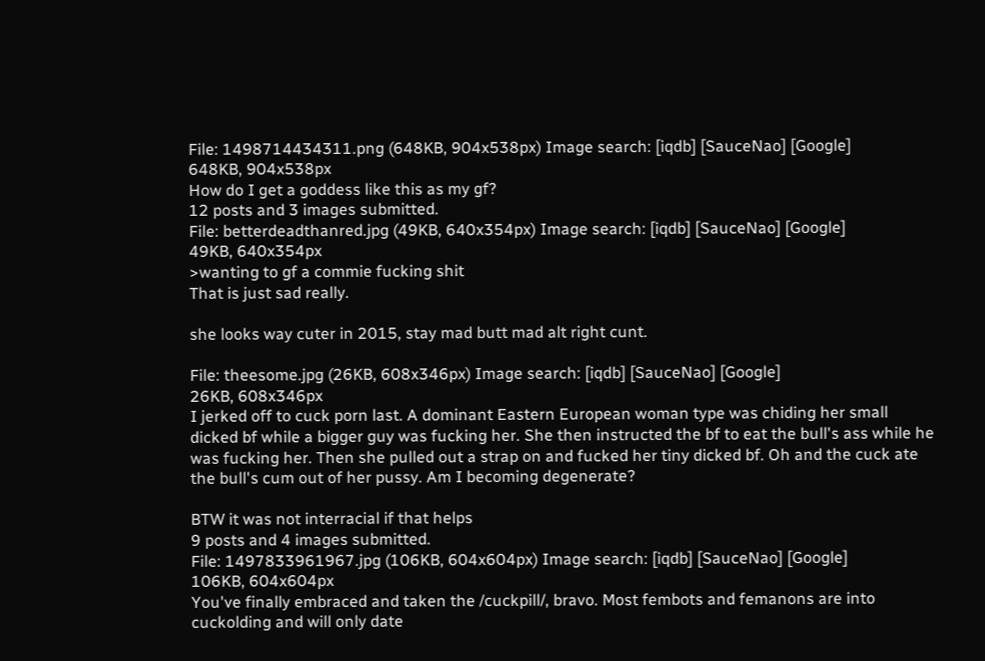File: 1498714434311.png (648KB, 904x538px) Image search: [iqdb] [SauceNao] [Google]
648KB, 904x538px
How do I get a goddess like this as my gf?
12 posts and 3 images submitted.
File: betterdeadthanred.jpg (49KB, 640x354px) Image search: [iqdb] [SauceNao] [Google]
49KB, 640x354px
>wanting to gf a commie fucking shit
That is just sad really.

she looks way cuter in 2015, stay mad butt mad alt right cunt.

File: theesome.jpg (26KB, 608x346px) Image search: [iqdb] [SauceNao] [Google]
26KB, 608x346px
I jerked off to cuck porn last. A dominant Eastern European woman type was chiding her small dicked bf while a bigger guy was fucking her. She then instructed the bf to eat the bull's ass while he was fucking her. Then she pulled out a strap on and fucked her tiny dicked bf. Oh and the cuck ate the bull's cum out of her pussy. Am I becoming degenerate?

BTW it was not interracial if that helps
9 posts and 4 images submitted.
File: 1497833961967.jpg (106KB, 604x604px) Image search: [iqdb] [SauceNao] [Google]
106KB, 604x604px
You've finally embraced and taken the /cuckpill/, bravo. Most fembots and femanons are into cuckolding and will only date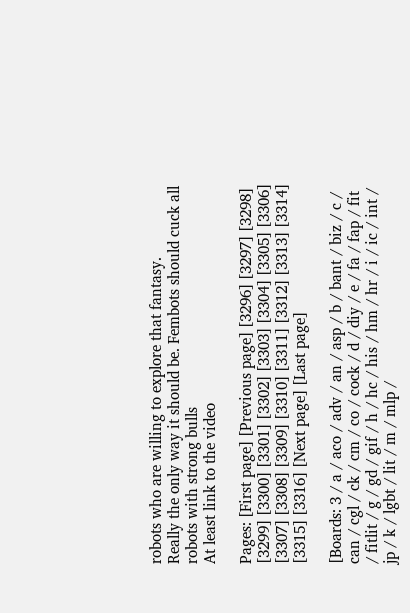robots who are willing to explore that fantasy.
Really the only way it should be. Fembots should cuck all robots with strong bulls
At least link to the video

Pages: [First page] [Previous page] [3296] [3297] [3298] [3299] [3300] [3301] [3302] [3303] [3304] [3305] [3306] [3307] [3308] [3309] [3310] [3311] [3312] [3313] [3314] [3315] [3316] [Next page] [Last page]

[Boards: 3 / a / aco / adv / an / asp / b / bant / biz / c / can / cgl / ck / cm / co / cock / d / diy / e / fa / fap / fit / fitlit / g / gd / gif / h / hc / his / hm / hr / i / ic / int / jp / k / lgbt / lit / m / mlp /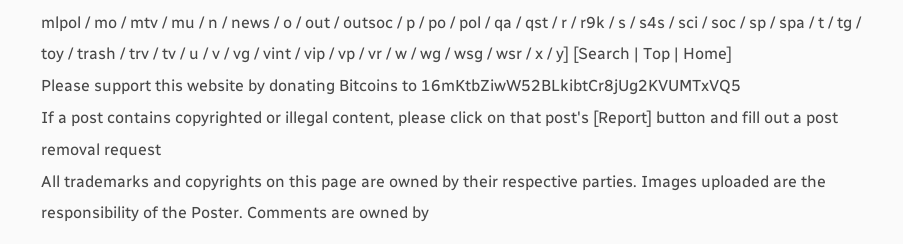mlpol / mo / mtv / mu / n / news / o / out / outsoc / p / po / pol / qa / qst / r / r9k / s / s4s / sci / soc / sp / spa / t / tg / toy / trash / trv / tv / u / v / vg / vint / vip / vp / vr / w / wg / wsg / wsr / x / y] [Search | Top | Home]
Please support this website by donating Bitcoins to 16mKtbZiwW52BLkibtCr8jUg2KVUMTxVQ5
If a post contains copyrighted or illegal content, please click on that post's [Report] button and fill out a post removal request
All trademarks and copyrights on this page are owned by their respective parties. Images uploaded are the responsibility of the Poster. Comments are owned by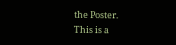the Poster.
This is a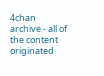4chan archive - all of the content originated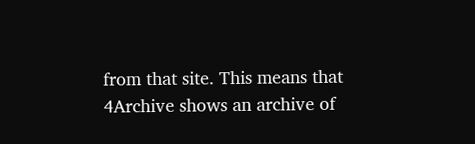from that site. This means that 4Archive shows an archive of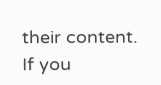their content. If you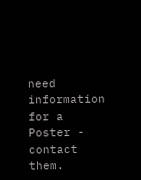need information for a Poster - contact them.